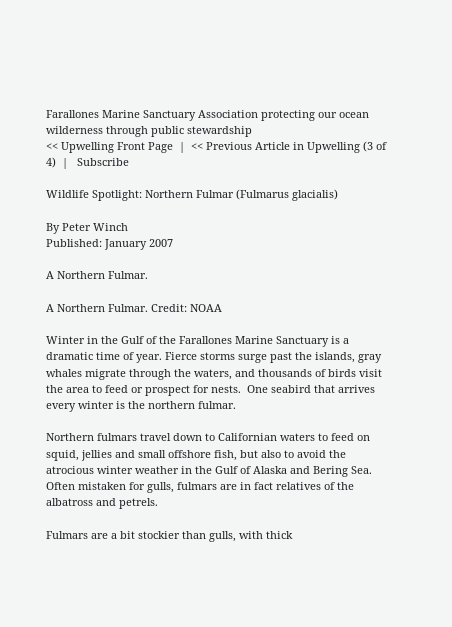Farallones Marine Sanctuary Association protecting our ocean wilderness through public stewardship
<< Upwelling Front Page  |  << Previous Article in Upwelling (3 of 4)  |   Subscribe

Wildlife Spotlight: Northern Fulmar (Fulmarus glacialis)

By Peter Winch
Published: January 2007

A Northern Fulmar.

A Northern Fulmar. Credit: NOAA

Winter in the Gulf of the Farallones Marine Sanctuary is a dramatic time of year. Fierce storms surge past the islands, gray whales migrate through the waters, and thousands of birds visit the area to feed or prospect for nests.  One seabird that arrives every winter is the northern fulmar.

Northern fulmars travel down to Californian waters to feed on squid, jellies and small offshore fish, but also to avoid the atrocious winter weather in the Gulf of Alaska and Bering Sea. Often mistaken for gulls, fulmars are in fact relatives of the albatross and petrels.

Fulmars are a bit stockier than gulls, with thick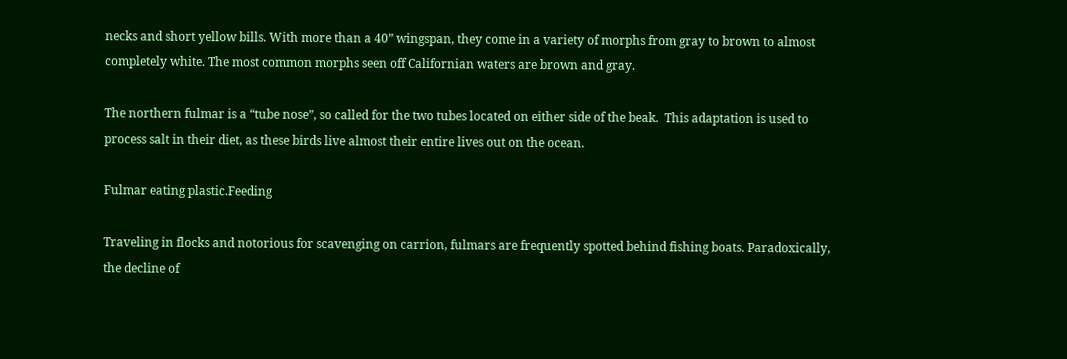necks and short yellow bills. With more than a 40” wingspan, they come in a variety of morphs from gray to brown to almost completely white. The most common morphs seen off Californian waters are brown and gray.

The northern fulmar is a “tube nose”, so called for the two tubes located on either side of the beak.  This adaptation is used to process salt in their diet, as these birds live almost their entire lives out on the ocean.

Fulmar eating plastic.Feeding

Traveling in flocks and notorious for scavenging on carrion, fulmars are frequently spotted behind fishing boats. Paradoxically, the decline of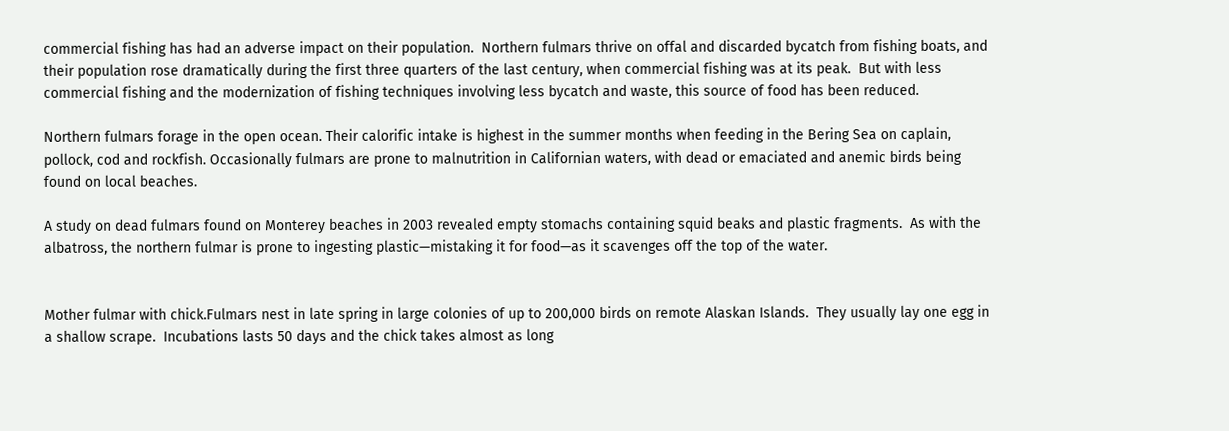commercial fishing has had an adverse impact on their population.  Northern fulmars thrive on offal and discarded bycatch from fishing boats, and their population rose dramatically during the first three quarters of the last century, when commercial fishing was at its peak.  But with less commercial fishing and the modernization of fishing techniques involving less bycatch and waste, this source of food has been reduced.

Northern fulmars forage in the open ocean. Their calorific intake is highest in the summer months when feeding in the Bering Sea on caplain, pollock, cod and rockfish. Occasionally fulmars are prone to malnutrition in Californian waters, with dead or emaciated and anemic birds being found on local beaches.

A study on dead fulmars found on Monterey beaches in 2003 revealed empty stomachs containing squid beaks and plastic fragments.  As with the albatross, the northern fulmar is prone to ingesting plastic—mistaking it for food—as it scavenges off the top of the water.


Mother fulmar with chick.Fulmars nest in late spring in large colonies of up to 200,000 birds on remote Alaskan Islands.  They usually lay one egg in a shallow scrape.  Incubations lasts 50 days and the chick takes almost as long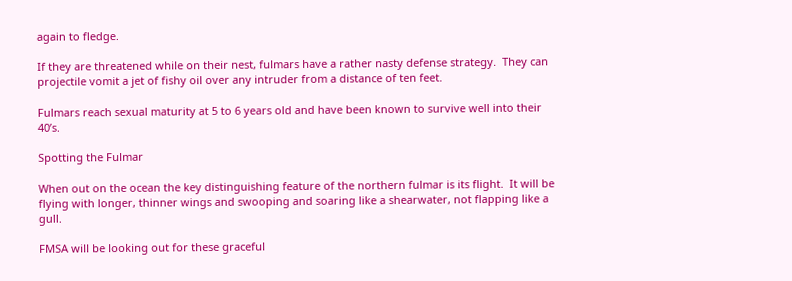again to fledge.

If they are threatened while on their nest, fulmars have a rather nasty defense strategy.  They can projectile vomit a jet of fishy oil over any intruder from a distance of ten feet.

Fulmars reach sexual maturity at 5 to 6 years old and have been known to survive well into their 40’s.

Spotting the Fulmar

When out on the ocean the key distinguishing feature of the northern fulmar is its flight.  It will be flying with longer, thinner wings and swooping and soaring like a shearwater, not flapping like a gull.

FMSA will be looking out for these graceful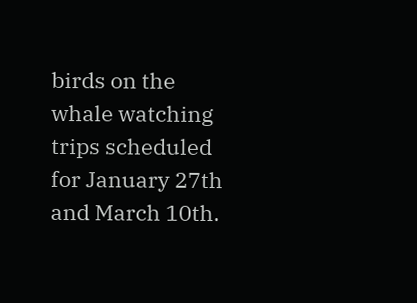birds on the whale watching trips scheduled for January 27th and March 10th.